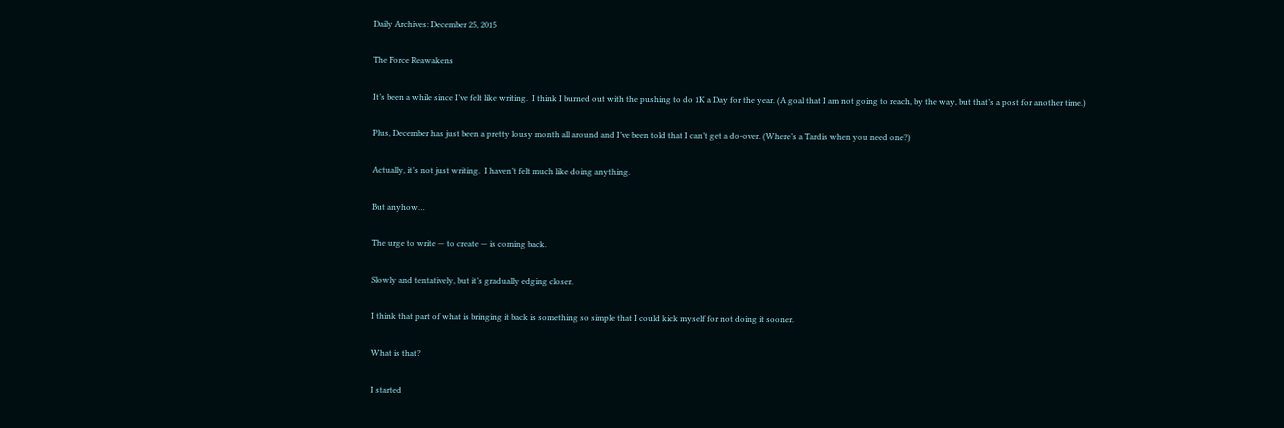Daily Archives: December 25, 2015

The Force Reawakens

It’s been a while since I’ve felt like writing.  I think I burned out with the pushing to do 1K a Day for the year. (A goal that I am not going to reach, by the way, but that’s a post for another time.)

Plus, December has just been a pretty lousy month all around and I’ve been told that I can’t get a do-over. (Where’s a Tardis when you need one?)

Actually, it’s not just writing.  I haven’t felt much like doing anything.

But anyhow…

The urge to write — to create — is coming back.

Slowly and tentatively, but it’s gradually edging closer.

I think that part of what is bringing it back is something so simple that I could kick myself for not doing it sooner.

What is that?

I started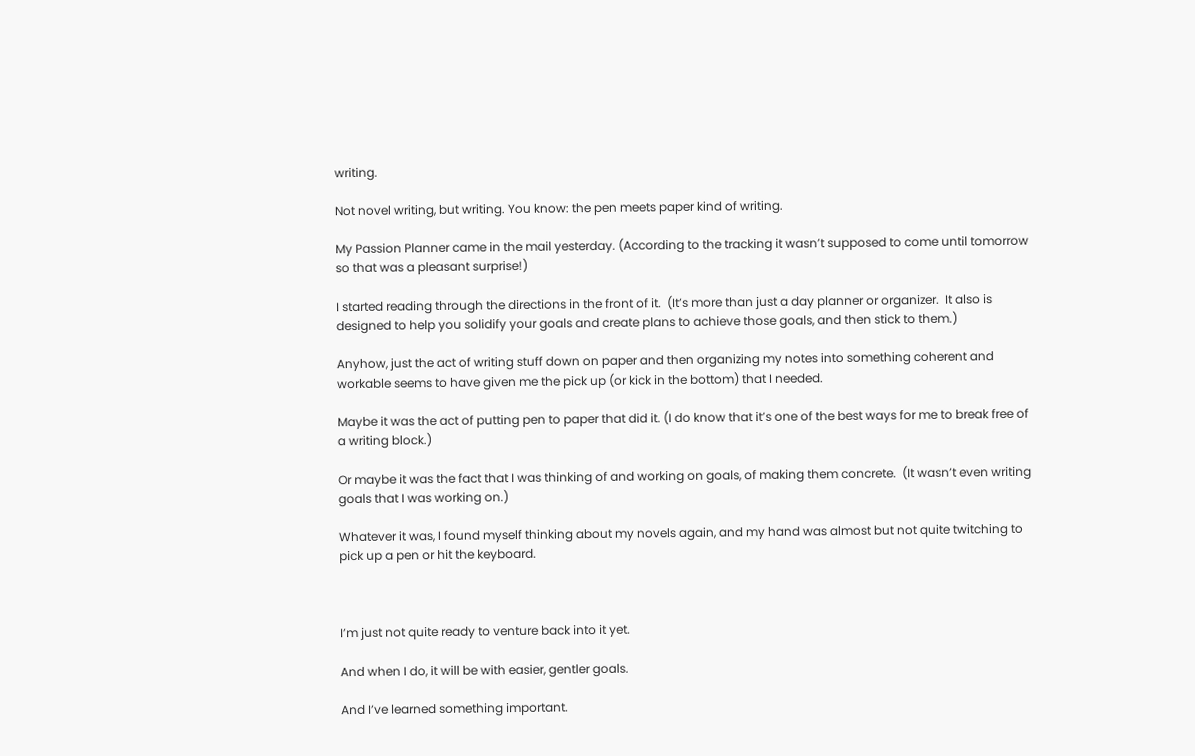writing.

Not novel writing, but writing. You know: the pen meets paper kind of writing.

My Passion Planner came in the mail yesterday. (According to the tracking it wasn’t supposed to come until tomorrow so that was a pleasant surprise!)

I started reading through the directions in the front of it.  (It’s more than just a day planner or organizer.  It also is designed to help you solidify your goals and create plans to achieve those goals, and then stick to them.)

Anyhow, just the act of writing stuff down on paper and then organizing my notes into something coherent and workable seems to have given me the pick up (or kick in the bottom) that I needed.

Maybe it was the act of putting pen to paper that did it. (I do know that it’s one of the best ways for me to break free of a writing block.)

Or maybe it was the fact that I was thinking of and working on goals, of making them concrete.  (It wasn’t even writing goals that I was working on.)

Whatever it was, I found myself thinking about my novels again, and my hand was almost but not quite twitching to pick up a pen or hit the keyboard.



I’m just not quite ready to venture back into it yet.

And when I do, it will be with easier, gentler goals.

And I’ve learned something important.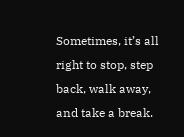Sometimes, it’s all right to stop, step back, walk away, and take a break.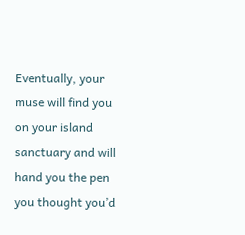Eventually, your muse will find you on your island sanctuary and will hand you the pen you thought you’d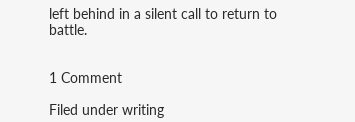left behind in a silent call to return to battle.


1 Comment

Filed under writing